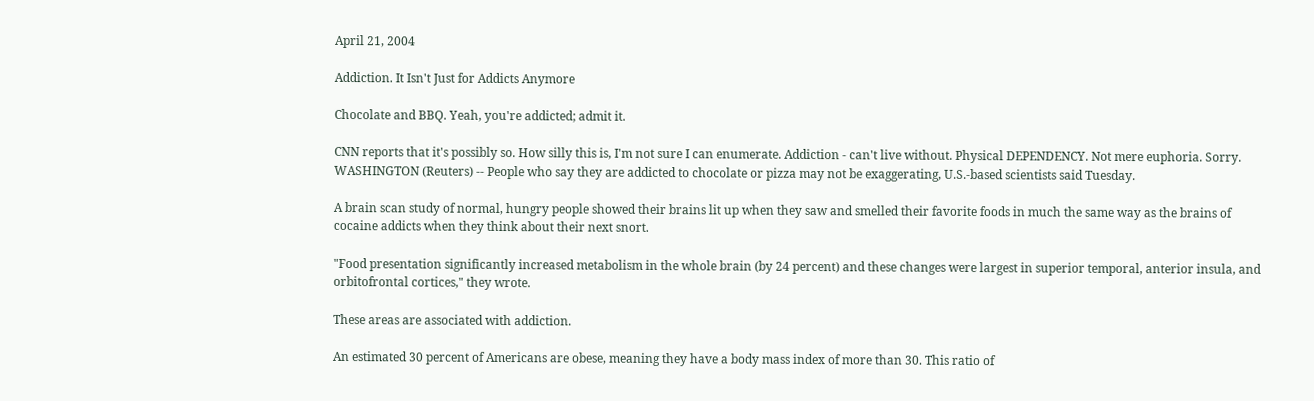April 21, 2004

Addiction. It Isn't Just for Addicts Anymore

Chocolate and BBQ. Yeah, you're addicted; admit it.

CNN reports that it's possibly so. How silly this is, I'm not sure I can enumerate. Addiction - can't live without. Physical DEPENDENCY. Not mere euphoria. Sorry.
WASHINGTON (Reuters) -- People who say they are addicted to chocolate or pizza may not be exaggerating, U.S.-based scientists said Tuesday.

A brain scan study of normal, hungry people showed their brains lit up when they saw and smelled their favorite foods in much the same way as the brains of cocaine addicts when they think about their next snort.

"Food presentation significantly increased metabolism in the whole brain (by 24 percent) and these changes were largest in superior temporal, anterior insula, and orbitofrontal cortices," they wrote.

These areas are associated with addiction.

An estimated 30 percent of Americans are obese, meaning they have a body mass index of more than 30. This ratio of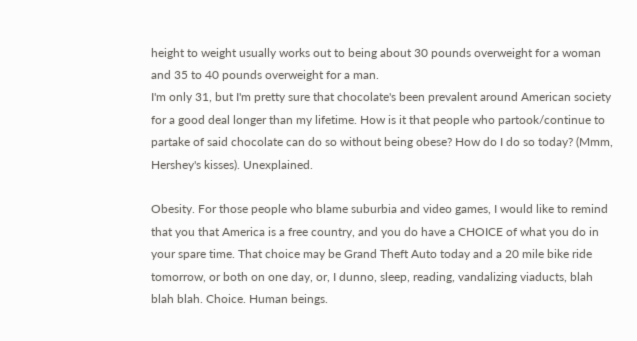height to weight usually works out to being about 30 pounds overweight for a woman and 35 to 40 pounds overweight for a man.
I'm only 31, but I'm pretty sure that chocolate's been prevalent around American society for a good deal longer than my lifetime. How is it that people who partook/continue to partake of said chocolate can do so without being obese? How do I do so today? (Mmm, Hershey's kisses). Unexplained.

Obesity. For those people who blame suburbia and video games, I would like to remind that you that America is a free country, and you do have a CHOICE of what you do in your spare time. That choice may be Grand Theft Auto today and a 20 mile bike ride tomorrow, or both on one day, or, I dunno, sleep, reading, vandalizing viaducts, blah blah blah. Choice. Human beings.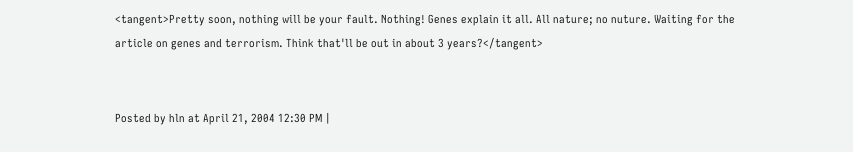<tangent>Pretty soon, nothing will be your fault. Nothing! Genes explain it all. All nature; no nuture. Waiting for the article on genes and terrorism. Think that'll be out in about 3 years?</tangent>


Posted by hln at April 21, 2004 12:30 PM |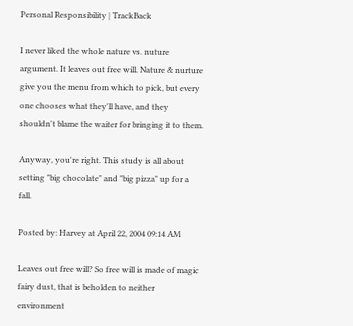Personal Responsibility | TrackBack

I never liked the whole nature vs. nuture argument. It leaves out free will. Nature & nurture give you the menu from which to pick, but every one chooses what they'll have, and they shouldn't blame the waiter for bringing it to them.

Anyway, you're right. This study is all about setting "big chocolate" and "big pizza" up for a fall.

Posted by: Harvey at April 22, 2004 09:14 AM

Leaves out free will? So free will is made of magic fairy dust, that is beholden to neither environment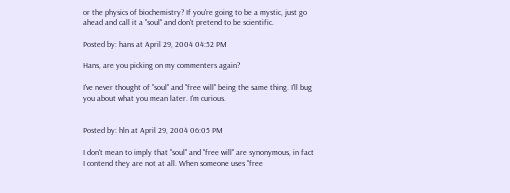or the physics of biochemistry? If you're going to be a mystic, just go ahead and call it a "soul" and don't pretend to be scientific.

Posted by: hans at April 29, 2004 04:52 PM

Hans, are you picking on my commenters again?

I've never thought of "soul" and "free will" being the same thing. I'll bug you about what you mean later. I'm curious.


Posted by: hln at April 29, 2004 06:05 PM

I don't mean to imply that "soul" and "free will" are synonymous, in fact I contend they are not at all. When someone uses "free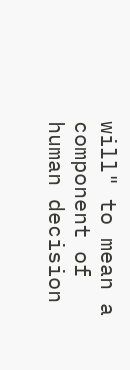will" to mean a component of human decision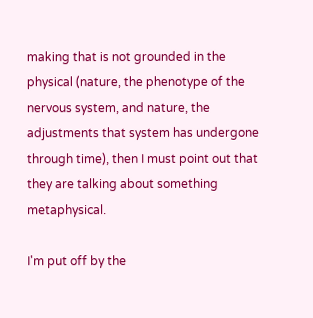making that is not grounded in the physical (nature, the phenotype of the nervous system, and nature, the adjustments that system has undergone through time), then I must point out that they are talking about something metaphysical.

I'm put off by the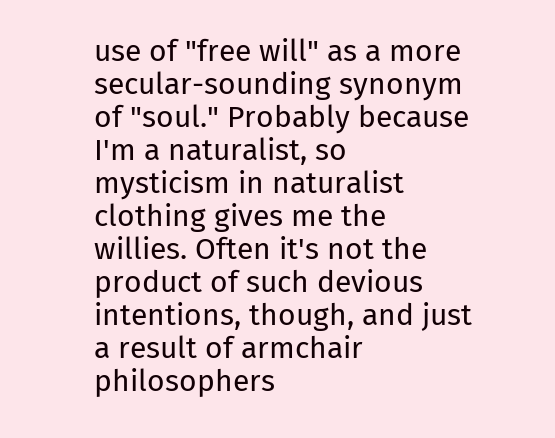use of "free will" as a more secular-sounding synonym of "soul." Probably because I'm a naturalist, so mysticism in naturalist clothing gives me the willies. Often it's not the product of such devious intentions, though, and just a result of armchair philosophers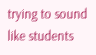trying to sound like students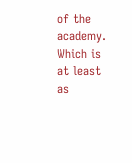of the academy. Which is at least as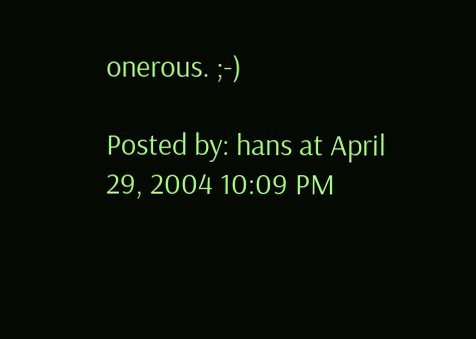onerous. ;-)

Posted by: hans at April 29, 2004 10:09 PM